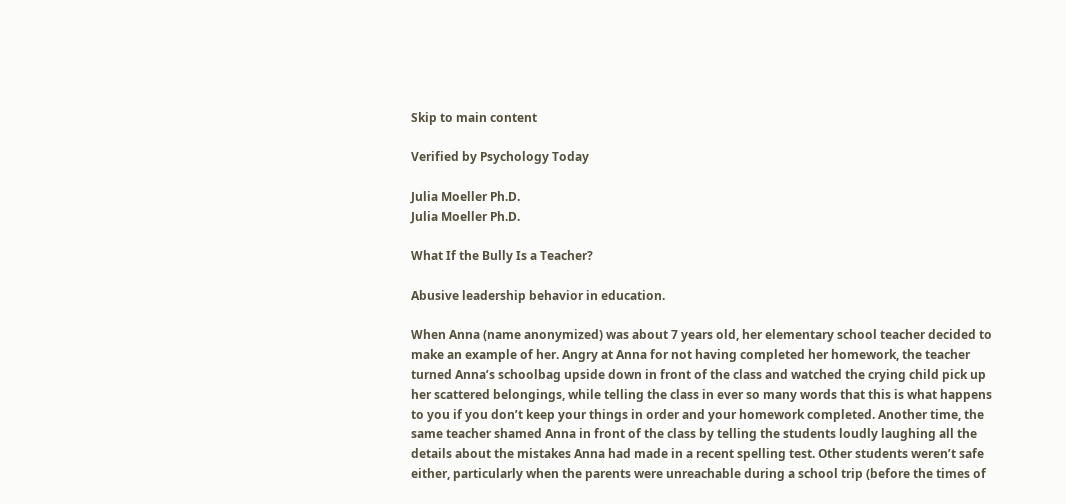Skip to main content

Verified by Psychology Today

Julia Moeller Ph.D.
Julia Moeller Ph.D.

What If the Bully Is a Teacher?

Abusive leadership behavior in education.

When Anna (name anonymized) was about 7 years old, her elementary school teacher decided to make an example of her. Angry at Anna for not having completed her homework, the teacher turned Anna’s schoolbag upside down in front of the class and watched the crying child pick up her scattered belongings, while telling the class in ever so many words that this is what happens to you if you don’t keep your things in order and your homework completed. Another time, the same teacher shamed Anna in front of the class by telling the students loudly laughing all the details about the mistakes Anna had made in a recent spelling test. Other students weren’t safe either, particularly when the parents were unreachable during a school trip (before the times of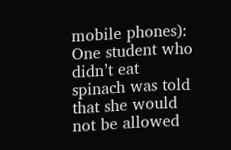mobile phones): One student who didn’t eat spinach was told that she would not be allowed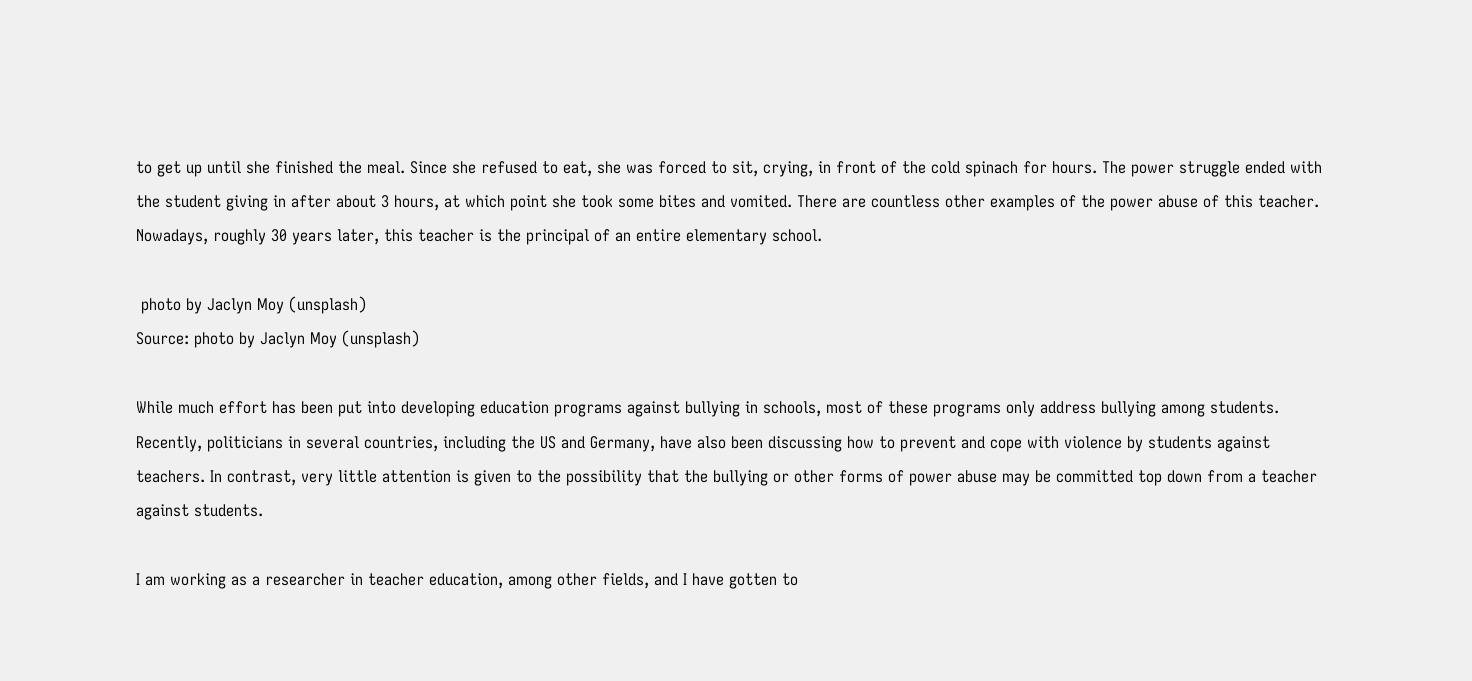to get up until she finished the meal. Since she refused to eat, she was forced to sit, crying, in front of the cold spinach for hours. The power struggle ended with the student giving in after about 3 hours, at which point she took some bites and vomited. There are countless other examples of the power abuse of this teacher. Nowadays, roughly 30 years later, this teacher is the principal of an entire elementary school.

 photo by Jaclyn Moy (unsplash)
Source: photo by Jaclyn Moy (unsplash)

While much effort has been put into developing education programs against bullying in schools, most of these programs only address bullying among students. Recently, politicians in several countries, including the US and Germany, have also been discussing how to prevent and cope with violence by students against teachers. In contrast, very little attention is given to the possibility that the bullying or other forms of power abuse may be committed top down from a teacher against students.

I am working as a researcher in teacher education, among other fields, and I have gotten to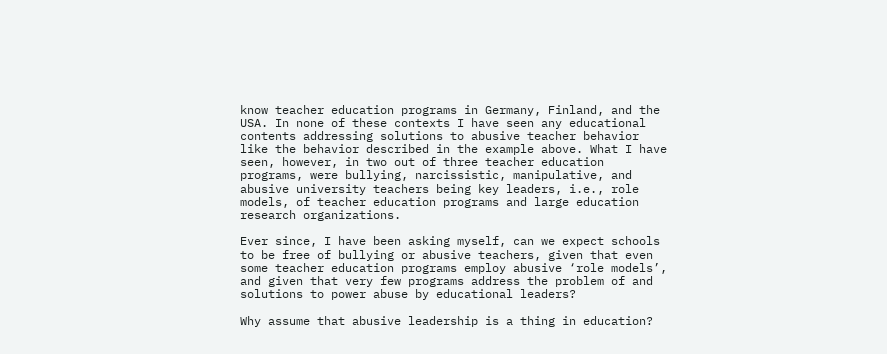know teacher education programs in Germany, Finland, and the USA. In none of these contexts I have seen any educational contents addressing solutions to abusive teacher behavior like the behavior described in the example above. What I have seen, however, in two out of three teacher education programs, were bullying, narcissistic, manipulative, and abusive university teachers being key leaders, i.e., role models, of teacher education programs and large education research organizations.

Ever since, I have been asking myself, can we expect schools to be free of bullying or abusive teachers, given that even some teacher education programs employ abusive ‘role models’, and given that very few programs address the problem of and solutions to power abuse by educational leaders?

Why assume that abusive leadership is a thing in education?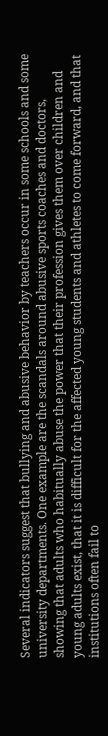Several indicators suggest that bullying and abusive behavior by teachers occur in some schools and some university departments. One example are the scandals around abusive sports coaches and doctors, showing that adults who habitually abuse the power that their profession gives them over children and young adults exist, that it is difficult for the affected young students and athletes to come forward, and that institutions often fail to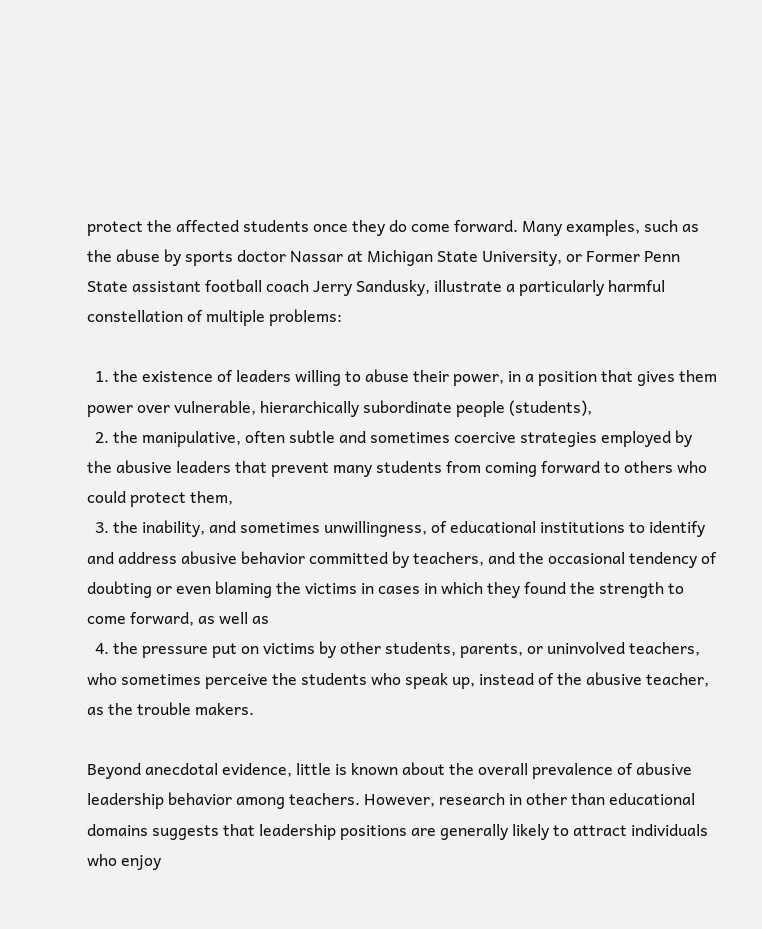protect the affected students once they do come forward. Many examples, such as the abuse by sports doctor Nassar at Michigan State University, or Former Penn State assistant football coach Jerry Sandusky, illustrate a particularly harmful constellation of multiple problems:

  1. the existence of leaders willing to abuse their power, in a position that gives them power over vulnerable, hierarchically subordinate people (students),
  2. the manipulative, often subtle and sometimes coercive strategies employed by the abusive leaders that prevent many students from coming forward to others who could protect them,
  3. the inability, and sometimes unwillingness, of educational institutions to identify and address abusive behavior committed by teachers, and the occasional tendency of doubting or even blaming the victims in cases in which they found the strength to come forward, as well as
  4. the pressure put on victims by other students, parents, or uninvolved teachers, who sometimes perceive the students who speak up, instead of the abusive teacher, as the trouble makers.

Beyond anecdotal evidence, little is known about the overall prevalence of abusive leadership behavior among teachers. However, research in other than educational domains suggests that leadership positions are generally likely to attract individuals who enjoy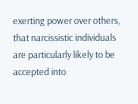exerting power over others, that narcissistic individuals are particularly likely to be accepted into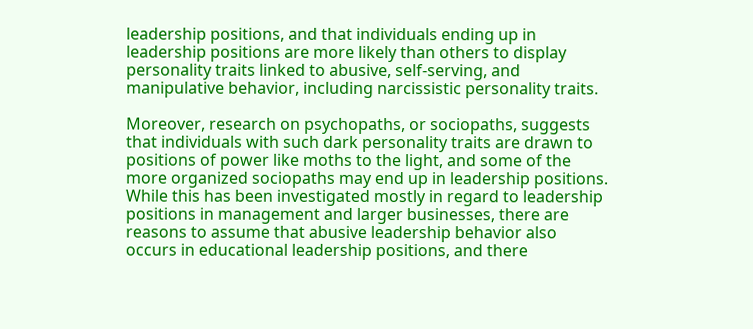leadership positions, and that individuals ending up in leadership positions are more likely than others to display personality traits linked to abusive, self-serving, and manipulative behavior, including narcissistic personality traits.

Moreover, research on psychopaths, or sociopaths, suggests that individuals with such dark personality traits are drawn to positions of power like moths to the light, and some of the more organized sociopaths may end up in leadership positions. While this has been investigated mostly in regard to leadership positions in management and larger businesses, there are reasons to assume that abusive leadership behavior also occurs in educational leadership positions, and there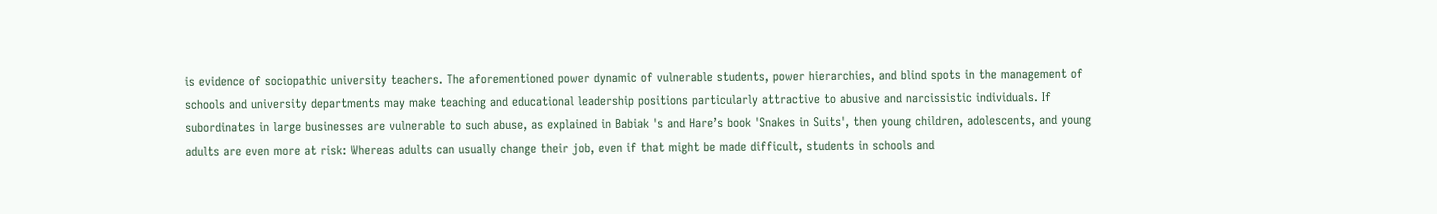is evidence of sociopathic university teachers. The aforementioned power dynamic of vulnerable students, power hierarchies, and blind spots in the management of schools and university departments may make teaching and educational leadership positions particularly attractive to abusive and narcissistic individuals. If subordinates in large businesses are vulnerable to such abuse, as explained in Babiak 's and Hare’s book 'Snakes in Suits', then young children, adolescents, and young adults are even more at risk: Whereas adults can usually change their job, even if that might be made difficult, students in schools and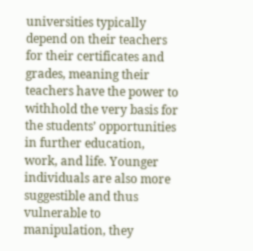universities typically depend on their teachers for their certificates and grades, meaning their teachers have the power to withhold the very basis for the students’ opportunities in further education, work, and life. Younger individuals are also more suggestible and thus vulnerable to manipulation, they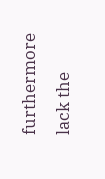furthermore lack the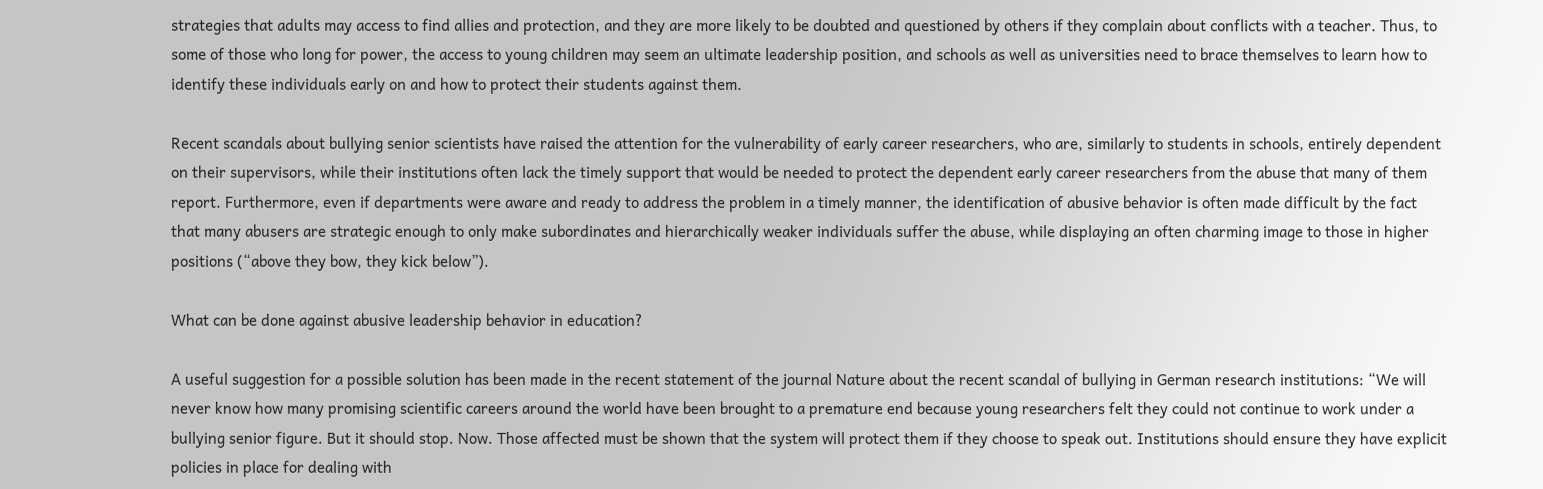strategies that adults may access to find allies and protection, and they are more likely to be doubted and questioned by others if they complain about conflicts with a teacher. Thus, to some of those who long for power, the access to young children may seem an ultimate leadership position, and schools as well as universities need to brace themselves to learn how to identify these individuals early on and how to protect their students against them.

Recent scandals about bullying senior scientists have raised the attention for the vulnerability of early career researchers, who are, similarly to students in schools, entirely dependent on their supervisors, while their institutions often lack the timely support that would be needed to protect the dependent early career researchers from the abuse that many of them report. Furthermore, even if departments were aware and ready to address the problem in a timely manner, the identification of abusive behavior is often made difficult by the fact that many abusers are strategic enough to only make subordinates and hierarchically weaker individuals suffer the abuse, while displaying an often charming image to those in higher positions (“above they bow, they kick below”).

What can be done against abusive leadership behavior in education?

A useful suggestion for a possible solution has been made in the recent statement of the journal Nature about the recent scandal of bullying in German research institutions: “We will never know how many promising scientific careers around the world have been brought to a premature end because young researchers felt they could not continue to work under a bullying senior figure. But it should stop. Now. Those affected must be shown that the system will protect them if they choose to speak out. Institutions should ensure they have explicit policies in place for dealing with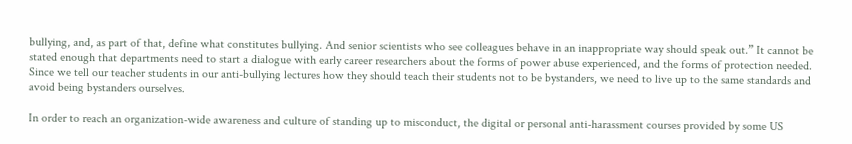bullying, and, as part of that, define what constitutes bullying. And senior scientists who see colleagues behave in an inappropriate way should speak out.” It cannot be stated enough that departments need to start a dialogue with early career researchers about the forms of power abuse experienced, and the forms of protection needed. Since we tell our teacher students in our anti-bullying lectures how they should teach their students not to be bystanders, we need to live up to the same standards and avoid being bystanders ourselves.

In order to reach an organization-wide awareness and culture of standing up to misconduct, the digital or personal anti-harassment courses provided by some US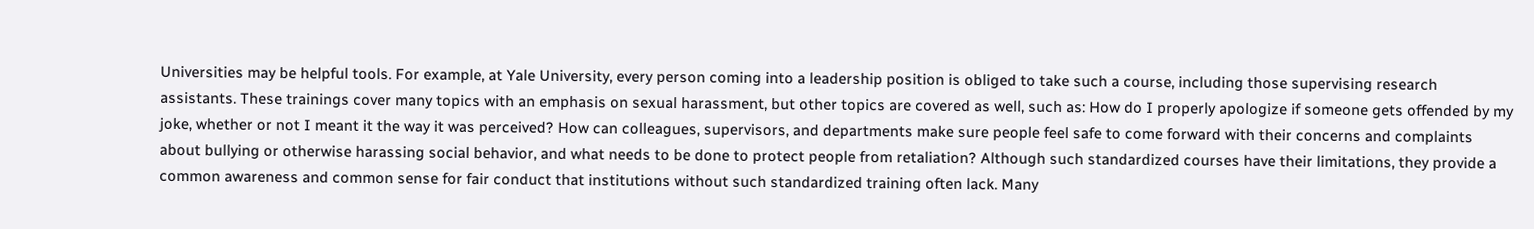Universities may be helpful tools. For example, at Yale University, every person coming into a leadership position is obliged to take such a course, including those supervising research assistants. These trainings cover many topics with an emphasis on sexual harassment, but other topics are covered as well, such as: How do I properly apologize if someone gets offended by my joke, whether or not I meant it the way it was perceived? How can colleagues, supervisors, and departments make sure people feel safe to come forward with their concerns and complaints about bullying or otherwise harassing social behavior, and what needs to be done to protect people from retaliation? Although such standardized courses have their limitations, they provide a common awareness and common sense for fair conduct that institutions without such standardized training often lack. Many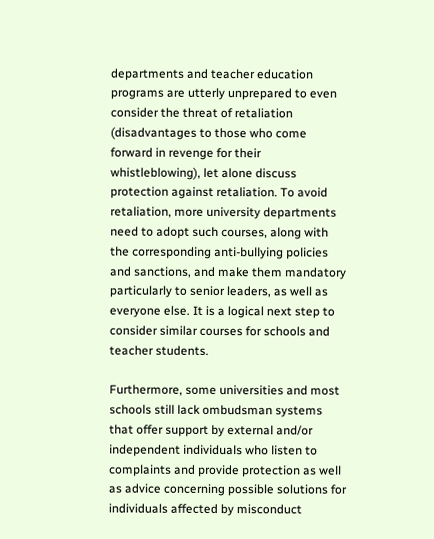departments and teacher education programs are utterly unprepared to even consider the threat of retaliation (disadvantages to those who come forward in revenge for their whistleblowing), let alone discuss protection against retaliation. To avoid retaliation, more university departments need to adopt such courses, along with the corresponding anti-bullying policies and sanctions, and make them mandatory particularly to senior leaders, as well as everyone else. It is a logical next step to consider similar courses for schools and teacher students.

Furthermore, some universities and most schools still lack ombudsman systems that offer support by external and/or independent individuals who listen to complaints and provide protection as well as advice concerning possible solutions for individuals affected by misconduct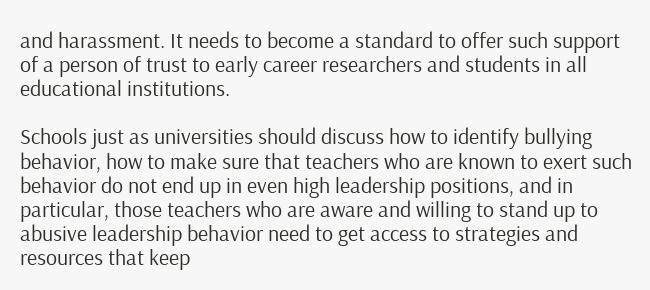and harassment. It needs to become a standard to offer such support of a person of trust to early career researchers and students in all educational institutions.

Schools just as universities should discuss how to identify bullying behavior, how to make sure that teachers who are known to exert such behavior do not end up in even high leadership positions, and in particular, those teachers who are aware and willing to stand up to abusive leadership behavior need to get access to strategies and resources that keep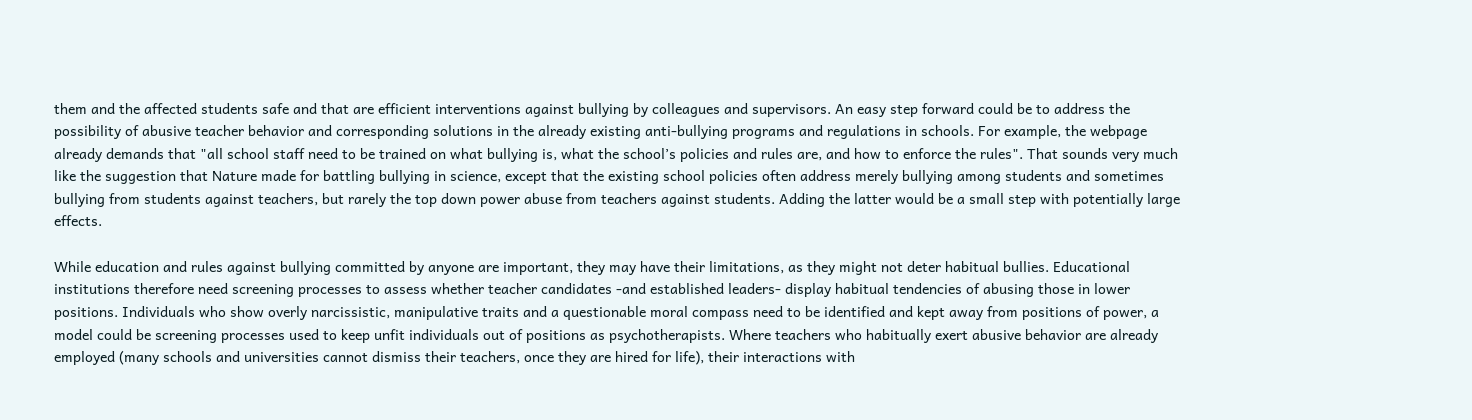them and the affected students safe and that are efficient interventions against bullying by colleagues and supervisors. An easy step forward could be to address the possibility of abusive teacher behavior and corresponding solutions in the already existing anti-bullying programs and regulations in schools. For example, the webpage already demands that "all school staff need to be trained on what bullying is, what the school’s policies and rules are, and how to enforce the rules". That sounds very much like the suggestion that Nature made for battling bullying in science, except that the existing school policies often address merely bullying among students and sometimes bullying from students against teachers, but rarely the top down power abuse from teachers against students. Adding the latter would be a small step with potentially large effects.

While education and rules against bullying committed by anyone are important, they may have their limitations, as they might not deter habitual bullies. Educational institutions therefore need screening processes to assess whether teacher candidates -and established leaders- display habitual tendencies of abusing those in lower positions. Individuals who show overly narcissistic, manipulative traits and a questionable moral compass need to be identified and kept away from positions of power, a model could be screening processes used to keep unfit individuals out of positions as psychotherapists. Where teachers who habitually exert abusive behavior are already employed (many schools and universities cannot dismiss their teachers, once they are hired for life), their interactions with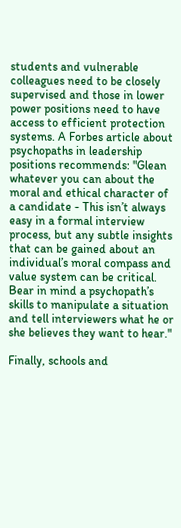students and vulnerable colleagues need to be closely supervised and those in lower power positions need to have access to efficient protection systems. A Forbes article about psychopaths in leadership positions recommends: "Glean whatever you can about the moral and ethical character of a candidate - This isn’t always easy in a formal interview process, but any subtle insights that can be gained about an individual’s moral compass and value system can be critical. Bear in mind a psychopath’s skills to manipulate a situation and tell interviewers what he or she believes they want to hear."

Finally, schools and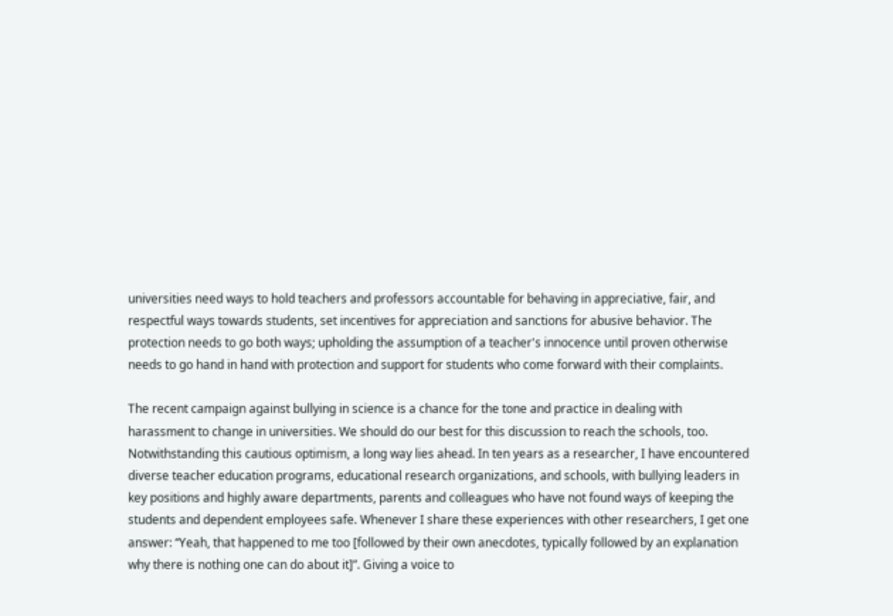universities need ways to hold teachers and professors accountable for behaving in appreciative, fair, and respectful ways towards students, set incentives for appreciation and sanctions for abusive behavior. The protection needs to go both ways; upholding the assumption of a teacher's innocence until proven otherwise needs to go hand in hand with protection and support for students who come forward with their complaints.

The recent campaign against bullying in science is a chance for the tone and practice in dealing with harassment to change in universities. We should do our best for this discussion to reach the schools, too. Notwithstanding this cautious optimism, a long way lies ahead. In ten years as a researcher, I have encountered diverse teacher education programs, educational research organizations, and schools, with bullying leaders in key positions and highly aware departments, parents and colleagues who have not found ways of keeping the students and dependent employees safe. Whenever I share these experiences with other researchers, I get one answer: “Yeah, that happened to me too [followed by their own anecdotes, typically followed by an explanation why there is nothing one can do about it]”. Giving a voice to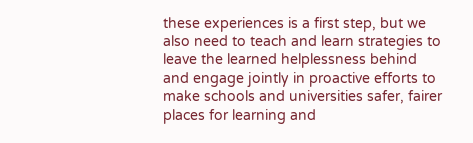these experiences is a first step, but we also need to teach and learn strategies to leave the learned helplessness behind and engage jointly in proactive efforts to make schools and universities safer, fairer places for learning and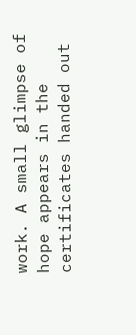work. A small glimpse of hope appears in the certificates handed out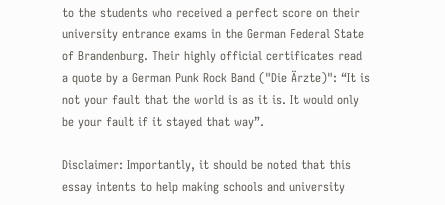to the students who received a perfect score on their university entrance exams in the German Federal State of Brandenburg. Their highly official certificates read a quote by a German Punk Rock Band ("Die Ärzte)": “It is not your fault that the world is as it is. It would only be your fault if it stayed that way”.

Disclaimer: Importantly, it should be noted that this essay intents to help making schools and university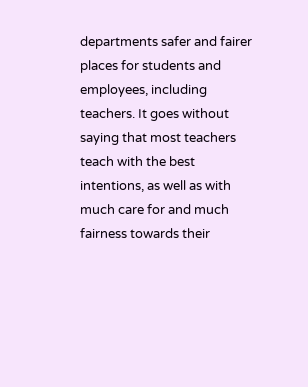departments safer and fairer places for students and employees, including teachers. It goes without saying that most teachers teach with the best intentions, as well as with much care for and much fairness towards their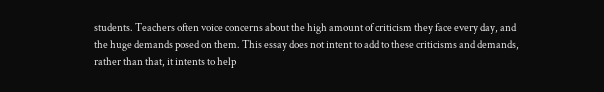students. Teachers often voice concerns about the high amount of criticism they face every day, and the huge demands posed on them. This essay does not intent to add to these criticisms and demands, rather than that, it intents to help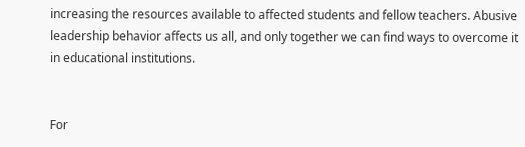increasing the resources available to affected students and fellow teachers. Abusive leadership behavior affects us all, and only together we can find ways to overcome it in educational institutions.


For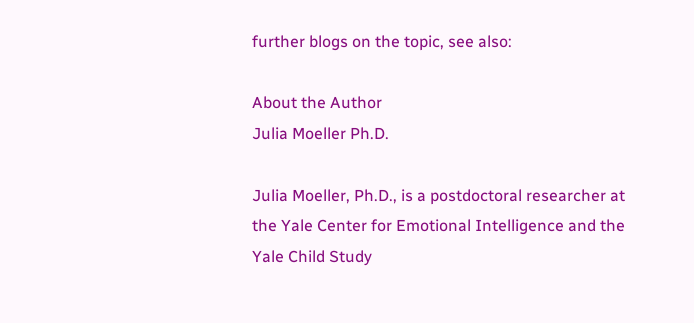further blogs on the topic, see also:

About the Author
Julia Moeller Ph.D.

Julia Moeller, Ph.D., is a postdoctoral researcher at the Yale Center for Emotional Intelligence and the Yale Child Study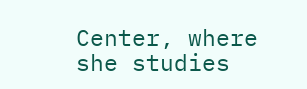Center, where she studies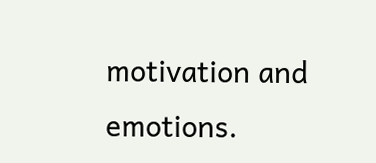motivation and emotions.